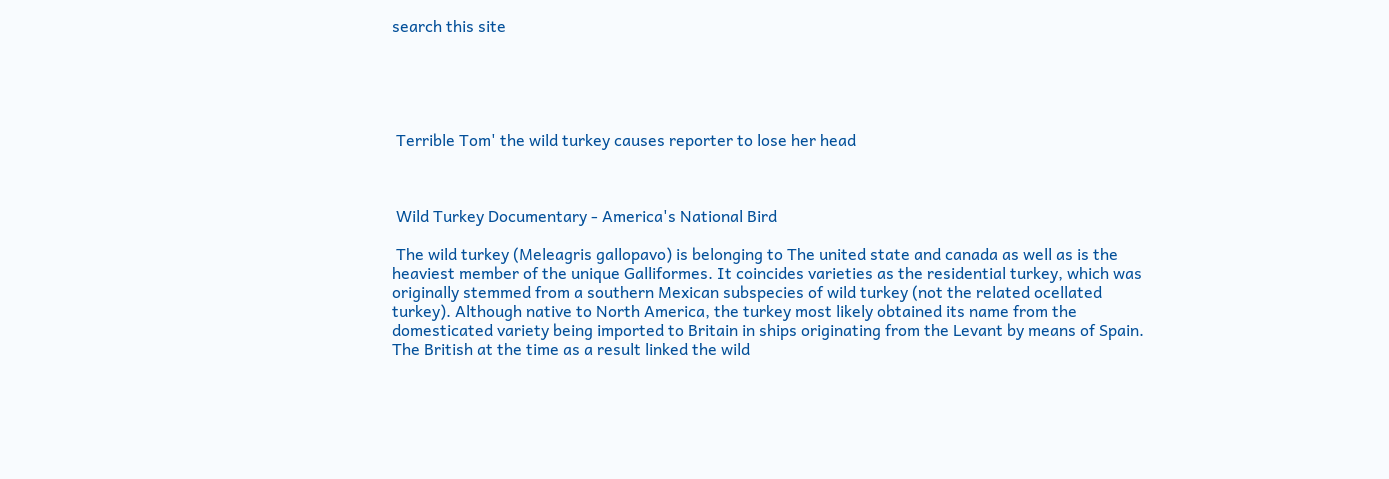search this site





 Terrible Tom' the wild turkey causes reporter to lose her head



 Wild Turkey Documentary - America's National Bird

 The wild turkey (Meleagris gallopavo) is belonging to The united state and canada as well as is the heaviest member of the unique Galliformes. It coincides varieties as the residential turkey, which was originally stemmed from a southern Mexican subspecies of wild turkey (not the related ocellated turkey). Although native to North America, the turkey most likely obtained its name from the domesticated variety being imported to Britain in ships originating from the Levant by means of Spain. The British at the time as a result linked the wild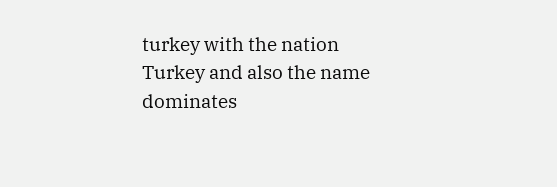turkey with the nation Turkey and also the name dominates